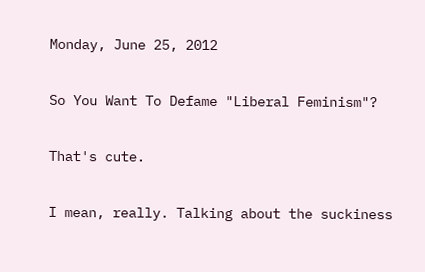Monday, June 25, 2012

So You Want To Defame "Liberal Feminism"?

That's cute.

I mean, really. Talking about the suckiness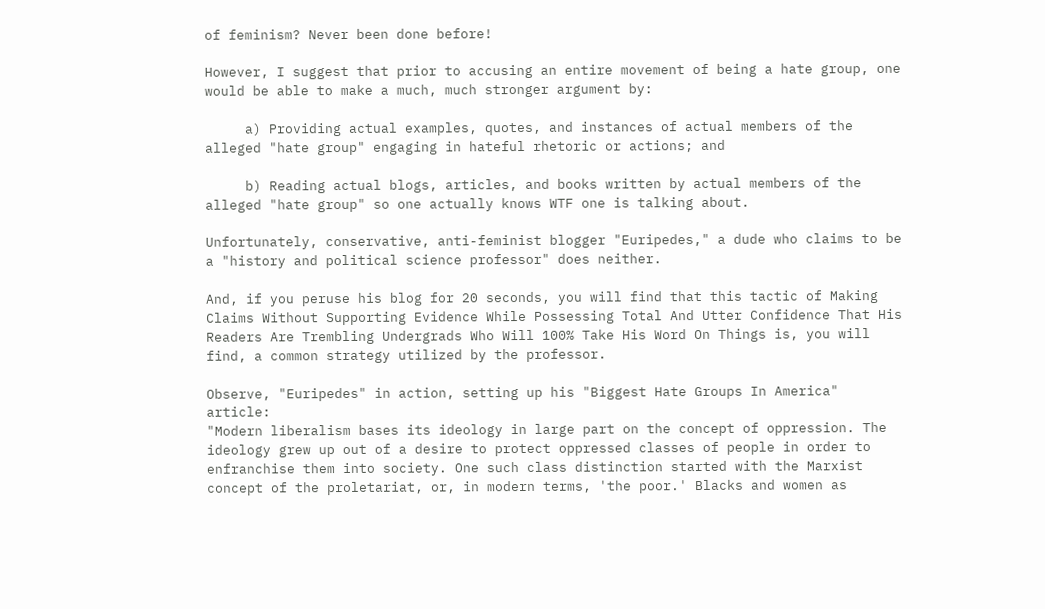of feminism? Never been done before!

However, I suggest that prior to accusing an entire movement of being a hate group, one would be able to make a much, much stronger argument by:

     a) Providing actual examples, quotes, and instances of actual members of the alleged "hate group" engaging in hateful rhetoric or actions; and

     b) Reading actual blogs, articles, and books written by actual members of the alleged "hate group" so one actually knows WTF one is talking about.

Unfortunately, conservative, anti-feminist blogger "Euripedes," a dude who claims to be a "history and political science professor" does neither.

And, if you peruse his blog for 20 seconds, you will find that this tactic of Making Claims Without Supporting Evidence While Possessing Total And Utter Confidence That His Readers Are Trembling Undergrads Who Will 100% Take His Word On Things is, you will find, a common strategy utilized by the professor.

Observe, "Euripedes" in action, setting up his "Biggest Hate Groups In America" article:
"Modern liberalism bases its ideology in large part on the concept of oppression. The ideology grew up out of a desire to protect oppressed classes of people in order to enfranchise them into society. One such class distinction started with the Marxist concept of the proletariat, or, in modern terms, 'the poor.' Blacks and women as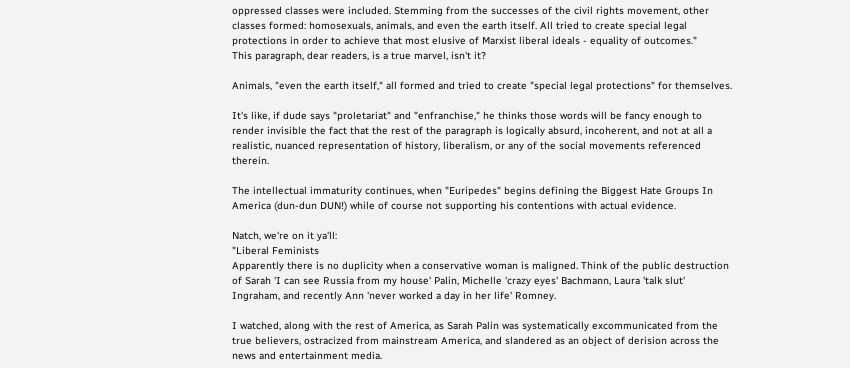oppressed classes were included. Stemming from the successes of the civil rights movement, other classes formed: homosexuals, animals, and even the earth itself. All tried to create special legal protections in order to achieve that most elusive of Marxist liberal ideals - equality of outcomes."
This paragraph, dear readers, is a true marvel, isn't it?

Animals, "even the earth itself," all formed and tried to create "special legal protections" for themselves.

It's like, if dude says "proletariat" and "enfranchise," he thinks those words will be fancy enough to render invisible the fact that the rest of the paragraph is logically absurd, incoherent, and not at all a realistic, nuanced representation of history, liberalism, or any of the social movements referenced therein.

The intellectual immaturity continues, when "Euripedes" begins defining the Biggest Hate Groups In America (dun-dun DUN!) while of course not supporting his contentions with actual evidence.

Natch, we're on it ya'll:
"Liberal Feminists
Apparently there is no duplicity when a conservative woman is maligned. Think of the public destruction of Sarah 'I can see Russia from my house' Palin, Michelle 'crazy eyes' Bachmann, Laura 'talk slut' Ingraham, and recently Ann 'never worked a day in her life' Romney.

I watched, along with the rest of America, as Sarah Palin was systematically excommunicated from the true believers, ostracized from mainstream America, and slandered as an object of derision across the news and entertainment media.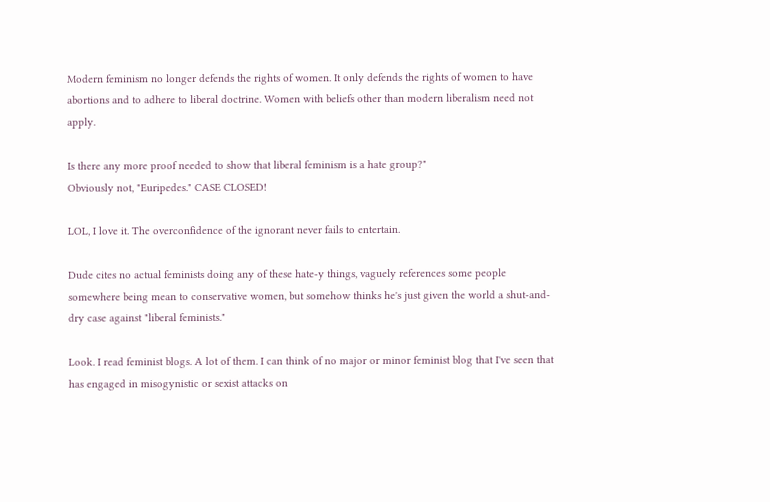Modern feminism no longer defends the rights of women. It only defends the rights of women to have abortions and to adhere to liberal doctrine. Women with beliefs other than modern liberalism need not apply.

Is there any more proof needed to show that liberal feminism is a hate group?"
Obviously not, "Euripedes." CASE CLOSED!

LOL, I love it. The overconfidence of the ignorant never fails to entertain.

Dude cites no actual feminists doing any of these hate-y things, vaguely references some people somewhere being mean to conservative women, but somehow thinks he's just given the world a shut-and-dry case against "liberal feminists."

Look. I read feminist blogs. A lot of them. I can think of no major or minor feminist blog that I've seen that has engaged in misogynistic or sexist attacks on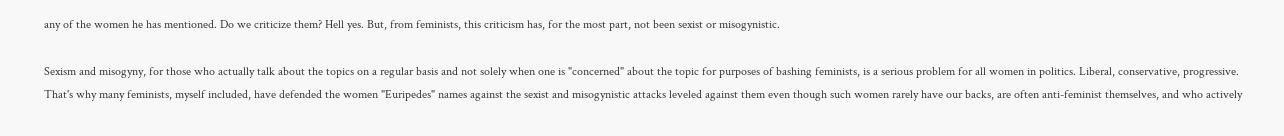any of the women he has mentioned. Do we criticize them? Hell yes. But, from feminists, this criticism has, for the most part, not been sexist or misogynistic.

Sexism and misogyny, for those who actually talk about the topics on a regular basis and not solely when one is "concerned" about the topic for purposes of bashing feminists, is a serious problem for all women in politics. Liberal, conservative, progressive. That's why many feminists, myself included, have defended the women "Euripedes" names against the sexist and misogynistic attacks leveled against them even though such women rarely have our backs, are often anti-feminist themselves, and who actively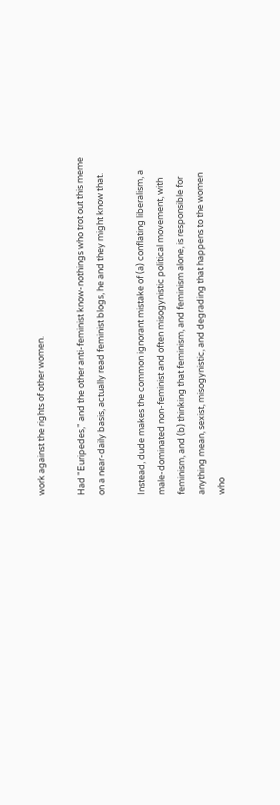work against the rights of other women.

Had "Euripedes," and the other anti-feminist know-nothings who trot out this meme on a near-daily basis, actually read feminist blogs, he and they might know that.

Instead, dude makes the common ignorant mistake of (a) conflating liberalism, a male-dominated non-feminist and often misogynistic political movement, with feminism, and (b) thinking that feminism, and feminism alone, is responsible for anything mean, sexist, misogynistic, and degrading that happens to the women who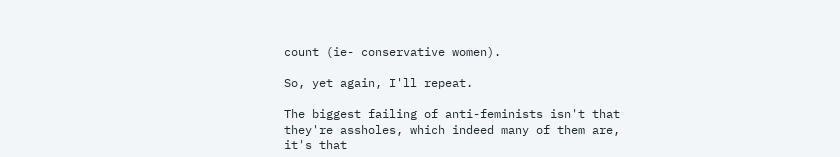count (ie- conservative women).

So, yet again, I'll repeat.

The biggest failing of anti-feminists isn't that they're assholes, which indeed many of them are, it's that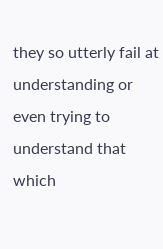they so utterly fail at understanding or even trying to understand that which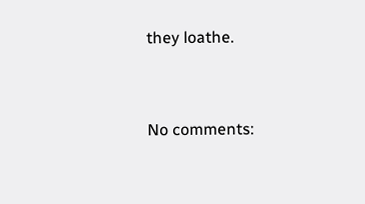they loathe.


No comments: